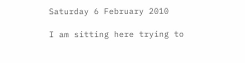Saturday 6 February 2010

I am sitting here trying to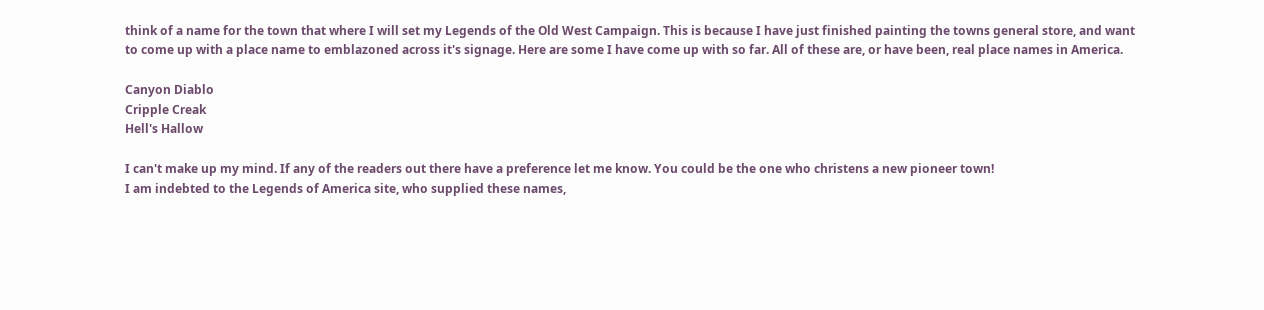think of a name for the town that where I will set my Legends of the Old West Campaign. This is because I have just finished painting the towns general store, and want to come up with a place name to emblazoned across it's signage. Here are some I have come up with so far. All of these are, or have been, real place names in America.

Canyon Diablo
Cripple Creak
Hell's Hallow

I can't make up my mind. If any of the readers out there have a preference let me know. You could be the one who christens a new pioneer town!
I am indebted to the Legends of America site, who supplied these names,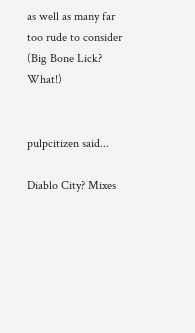as well as many far too rude to consider (Big Bone Lick? What!)


pulpcitizen said...

Diablo City? Mixes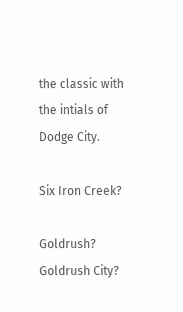the classic with the intials of Dodge City.

Six Iron Creek?

Goldrush? Goldrush City?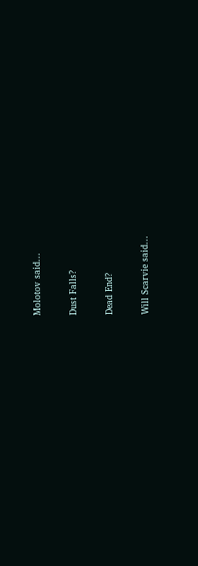Molotov said...

Dust Falls?

Dead End?

Will Scarvie said...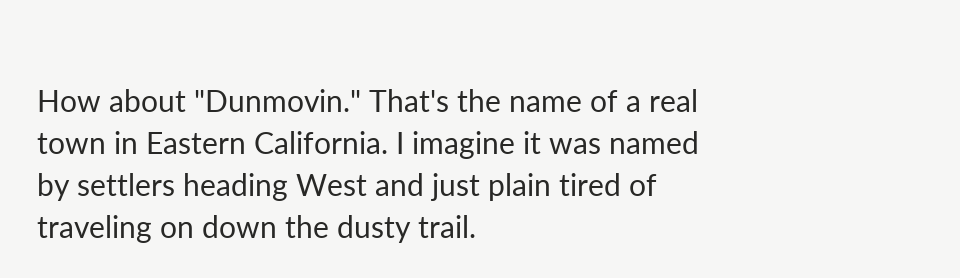How about "Dunmovin." That's the name of a real town in Eastern California. I imagine it was named by settlers heading West and just plain tired of traveling on down the dusty trail.